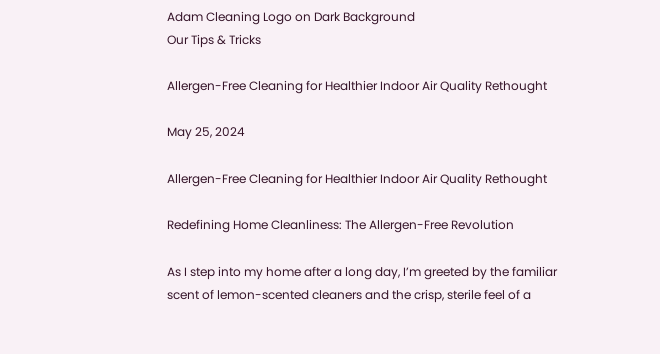Adam Cleaning Logo on Dark Background
Our Tips & Tricks

Allergen-Free Cleaning for Healthier Indoor Air Quality Rethought

May 25, 2024

Allergen-Free Cleaning for Healthier Indoor Air Quality Rethought

Redefining Home Cleanliness: The Allergen-Free Revolution

As I step into my home after a long day, I’m greeted by the familiar scent of lemon-scented cleaners and the crisp, sterile feel of a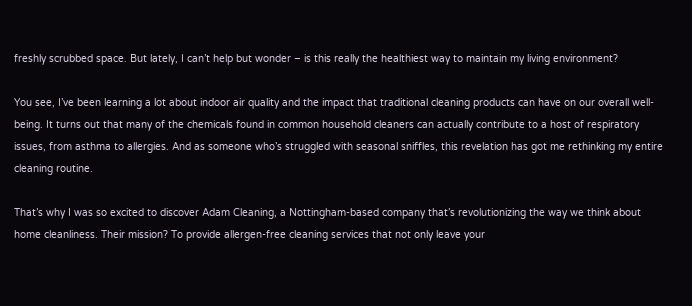freshly scrubbed space. But lately, I can’t help but wonder – is this really the healthiest way to maintain my living environment?

You see, I’ve been learning a lot about indoor air quality and the impact that traditional cleaning products can have on our overall well-being. It turns out that many of the chemicals found in common household cleaners can actually contribute to a host of respiratory issues, from asthma to allergies. And as someone who’s struggled with seasonal sniffles, this revelation has got me rethinking my entire cleaning routine.

That’s why I was so excited to discover Adam Cleaning, a Nottingham-based company that’s revolutionizing the way we think about home cleanliness. Their mission? To provide allergen-free cleaning services that not only leave your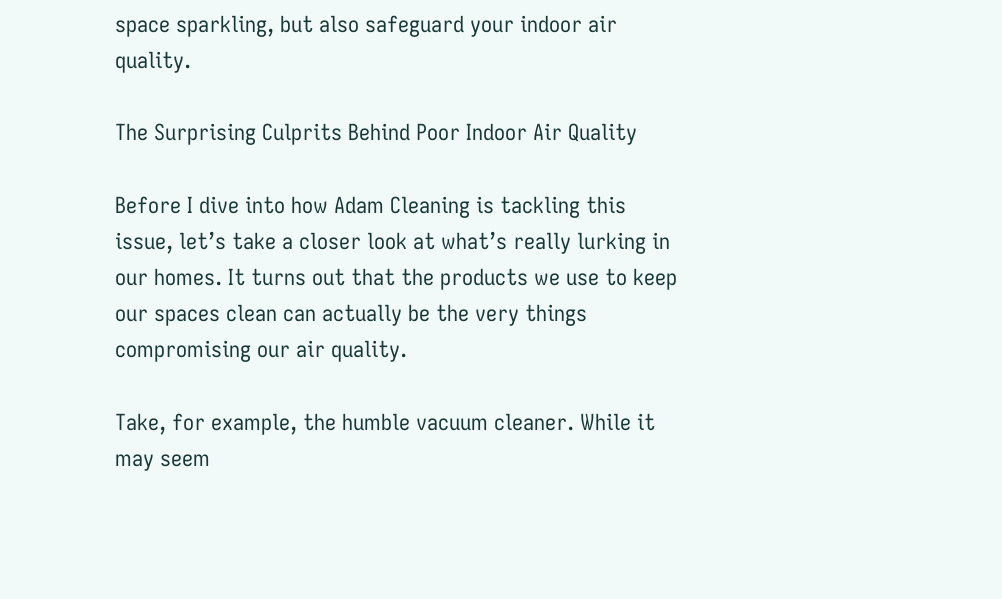space sparkling, but also safeguard your indoor air quality.

The Surprising Culprits Behind Poor Indoor Air Quality

Before I dive into how Adam Cleaning is tackling this issue, let’s take a closer look at what’s really lurking in our homes. It turns out that the products we use to keep our spaces clean can actually be the very things compromising our air quality.

Take, for example, the humble vacuum cleaner. While it may seem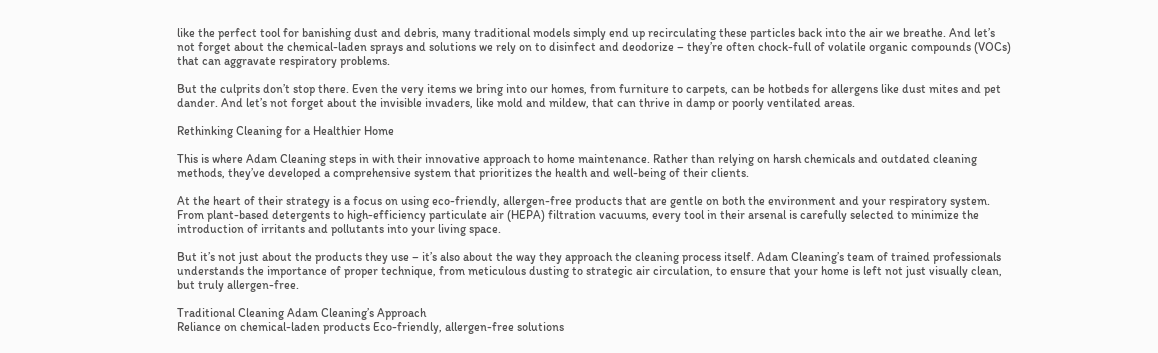like the perfect tool for banishing dust and debris, many traditional models simply end up recirculating these particles back into the air we breathe. And let’s not forget about the chemical-laden sprays and solutions we rely on to disinfect and deodorize – they’re often chock-full of volatile organic compounds (VOCs) that can aggravate respiratory problems.

But the culprits don’t stop there. Even the very items we bring into our homes, from furniture to carpets, can be hotbeds for allergens like dust mites and pet dander. And let’s not forget about the invisible invaders, like mold and mildew, that can thrive in damp or poorly ventilated areas.

Rethinking Cleaning for a Healthier Home

This is where Adam Cleaning steps in with their innovative approach to home maintenance. Rather than relying on harsh chemicals and outdated cleaning methods, they’ve developed a comprehensive system that prioritizes the health and well-being of their clients.

At the heart of their strategy is a focus on using eco-friendly, allergen-free products that are gentle on both the environment and your respiratory system. From plant-based detergents to high-efficiency particulate air (HEPA) filtration vacuums, every tool in their arsenal is carefully selected to minimize the introduction of irritants and pollutants into your living space.

But it’s not just about the products they use – it’s also about the way they approach the cleaning process itself. Adam Cleaning’s team of trained professionals understands the importance of proper technique, from meticulous dusting to strategic air circulation, to ensure that your home is left not just visually clean, but truly allergen-free.

Traditional Cleaning Adam Cleaning’s Approach
Reliance on chemical-laden products Eco-friendly, allergen-free solutions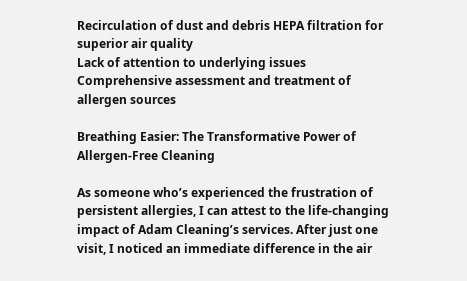Recirculation of dust and debris HEPA filtration for superior air quality
Lack of attention to underlying issues Comprehensive assessment and treatment of allergen sources

Breathing Easier: The Transformative Power of Allergen-Free Cleaning

As someone who’s experienced the frustration of persistent allergies, I can attest to the life-changing impact of Adam Cleaning’s services. After just one visit, I noticed an immediate difference in the air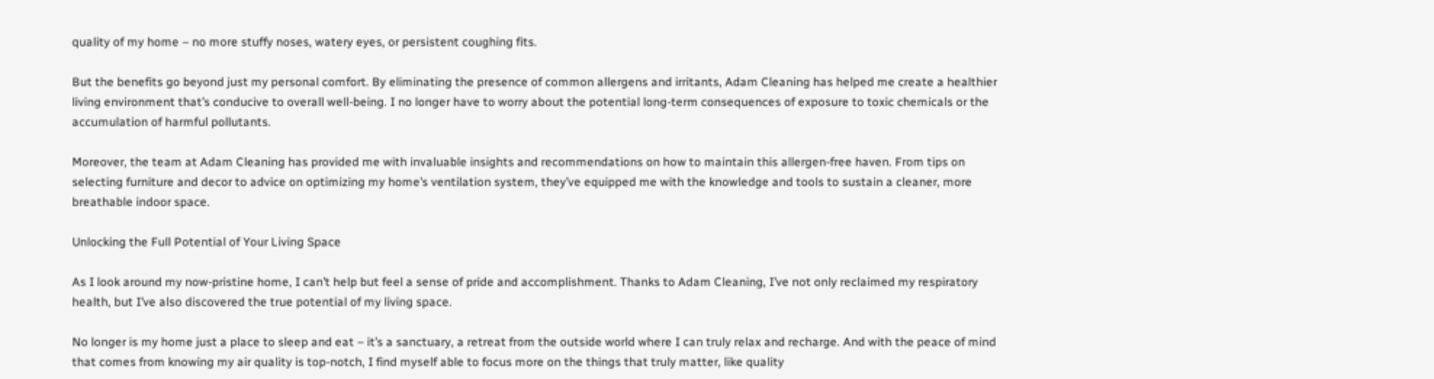quality of my home – no more stuffy noses, watery eyes, or persistent coughing fits.

But the benefits go beyond just my personal comfort. By eliminating the presence of common allergens and irritants, Adam Cleaning has helped me create a healthier living environment that’s conducive to overall well-being. I no longer have to worry about the potential long-term consequences of exposure to toxic chemicals or the accumulation of harmful pollutants.

Moreover, the team at Adam Cleaning has provided me with invaluable insights and recommendations on how to maintain this allergen-free haven. From tips on selecting furniture and decor to advice on optimizing my home’s ventilation system, they’ve equipped me with the knowledge and tools to sustain a cleaner, more breathable indoor space.

Unlocking the Full Potential of Your Living Space

As I look around my now-pristine home, I can’t help but feel a sense of pride and accomplishment. Thanks to Adam Cleaning, I’ve not only reclaimed my respiratory health, but I’ve also discovered the true potential of my living space.

No longer is my home just a place to sleep and eat – it’s a sanctuary, a retreat from the outside world where I can truly relax and recharge. And with the peace of mind that comes from knowing my air quality is top-notch, I find myself able to focus more on the things that truly matter, like quality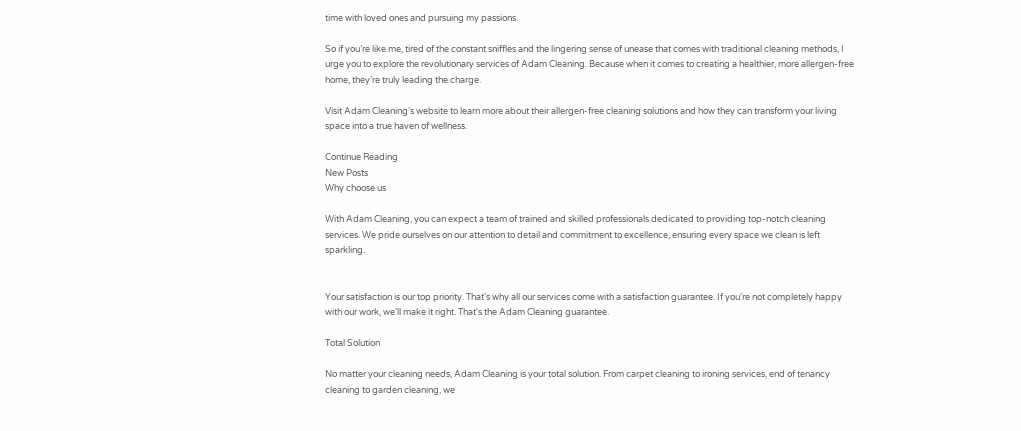time with loved ones and pursuing my passions.

So if you’re like me, tired of the constant sniffles and the lingering sense of unease that comes with traditional cleaning methods, I urge you to explore the revolutionary services of Adam Cleaning. Because when it comes to creating a healthier, more allergen-free home, they’re truly leading the charge.

Visit Adam Cleaning’s website to learn more about their allergen-free cleaning solutions and how they can transform your living space into a true haven of wellness.

Continue Reading
New Posts
Why choose us

With Adam Cleaning, you can expect a team of trained and skilled professionals dedicated to providing top-notch cleaning services. We pride ourselves on our attention to detail and commitment to excellence, ensuring every space we clean is left sparkling.


Your satisfaction is our top priority. That's why all our services come with a satisfaction guarantee. If you're not completely happy with our work, we'll make it right. That's the Adam Cleaning guarantee.

Total Solution

No matter your cleaning needs, Adam Cleaning is your total solution. From carpet cleaning to ironing services, end of tenancy cleaning to garden cleaning, we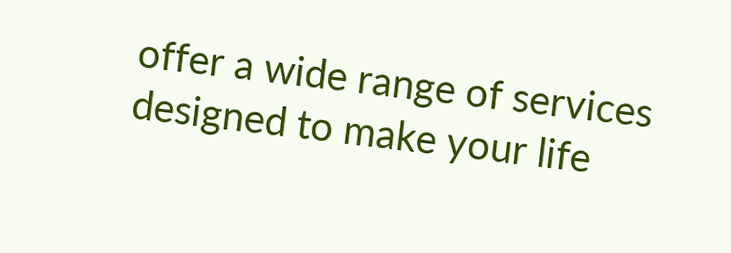offer a wide range of services designed to make your life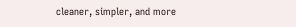cleaner, simpler, and more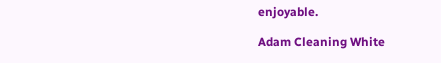enjoyable.

Adam Cleaning White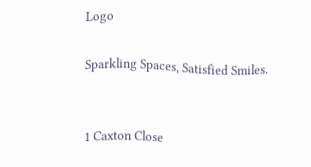Logo

Sparkling Spaces, Satisfied Smiles.


1 Caxton Close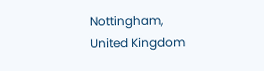Nottingham,
United Kingdom